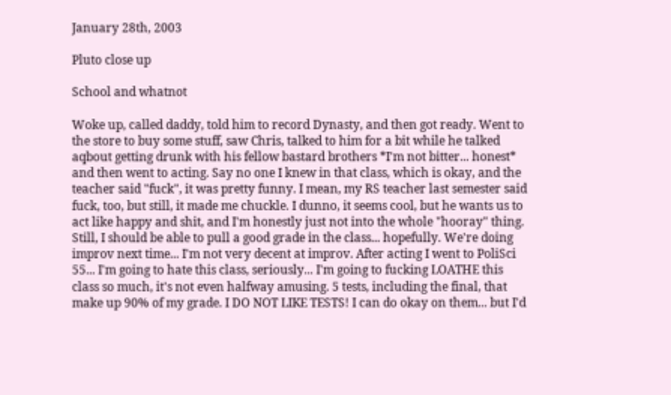January 28th, 2003

Pluto close up

School and whatnot

Woke up, called daddy, told him to record Dynasty, and then got ready. Went to the store to buy some stuff, saw Chris, talked to him for a bit while he talked aqbout getting drunk with his fellow bastard brothers *I'm not bitter... honest* and then went to acting. Say no one I knew in that class, which is okay, and the teacher said "fuck", it was pretty funny. I mean, my RS teacher last semester said fuck, too, but still, it made me chuckle. I dunno, it seems cool, but he wants us to act like happy and shit, and I'm honestly just not into the whole "hooray" thing. Still, I should be able to pull a good grade in the class... hopefully. We're doing improv next time... I'm not very decent at improv. After acting I went to PoliSci 55... I'm going to hate this class, seriously... I'm going to fucking LOATHE this class so much, it's not even halfway amusing. 5 tests, including the final, that make up 90% of my grade. I DO NOT LIKE TESTS! I can do okay on them... but I'd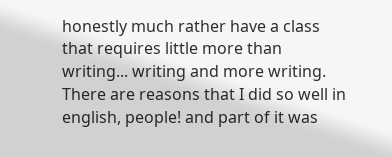honestly much rather have a class that requires little more than writing... writing and more writing. There are reasons that I did so well in english, people! and part of it was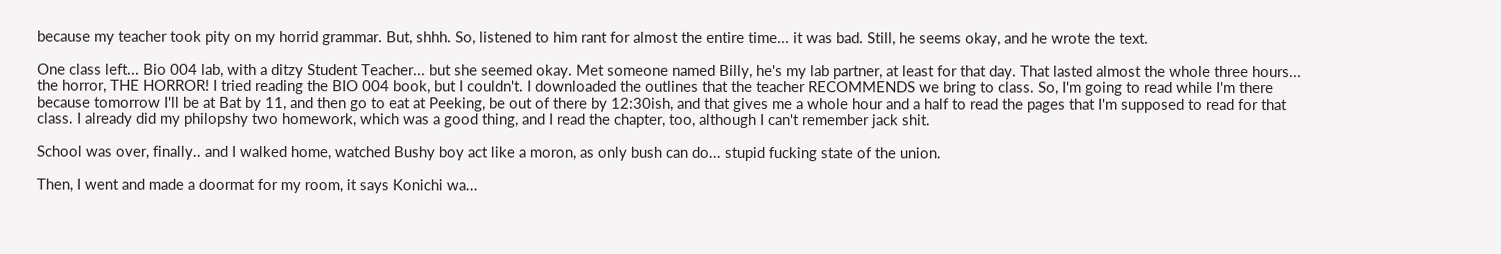because my teacher took pity on my horrid grammar. But, shhh. So, listened to him rant for almost the entire time... it was bad. Still, he seems okay, and he wrote the text.

One class left... Bio 004 lab, with a ditzy Student Teacher... but she seemed okay. Met someone named Billy, he's my lab partner, at least for that day. That lasted almost the whole three hours... the horror, THE HORROR! I tried reading the BIO 004 book, but I couldn't. I downloaded the outlines that the teacher RECOMMENDS we bring to class. So, I'm going to read while I'm there because tomorrow I'll be at Bat by 11, and then go to eat at Peeking, be out of there by 12:30ish, and that gives me a whole hour and a half to read the pages that I'm supposed to read for that class. I already did my philopshy two homework, which was a good thing, and I read the chapter, too, although I can't remember jack shit.

School was over, finally.. and I walked home, watched Bushy boy act like a moron, as only bush can do... stupid fucking state of the union.

Then, I went and made a doormat for my room, it says Konichi wa...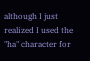although I just realized I used the "ha" character for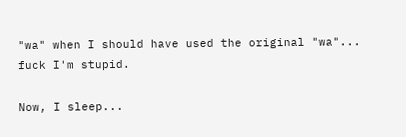"wa" when I should have used the original "wa"... fuck I'm stupid.

Now, I sleep...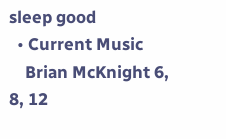sleep good
  • Current Music
    Brian McKnight 6, 8, 12